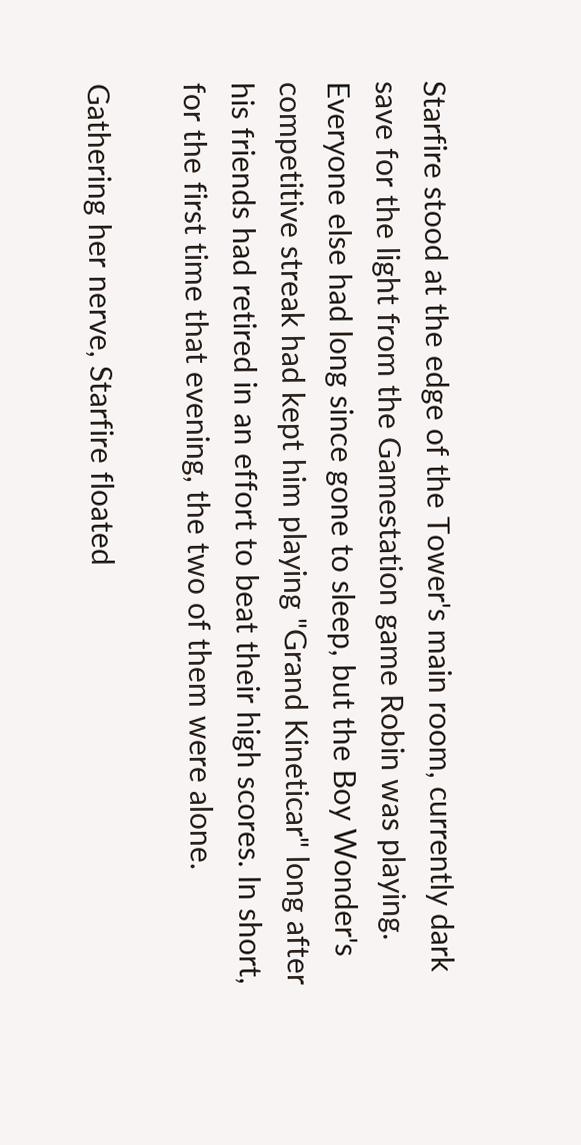Starfire stood at the edge of the Tower's main room, currently dark save for the light from the Gamestation game Robin was playing. Everyone else had long since gone to sleep, but the Boy Wonder's competitive streak had kept him playing "Grand Kineticar" long after his friends had retired in an effort to beat their high scores. In short, for the first time that evening, the two of them were alone.

Gathering her nerve, Starfire floated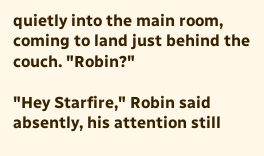quietly into the main room, coming to land just behind the couch. "Robin?"

"Hey Starfire," Robin said absently, his attention still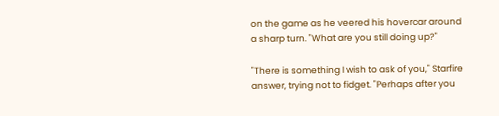on the game as he veered his hovercar around a sharp turn. "What are you still doing up?"

"There is something I wish to ask of you," Starfire answer, trying not to fidget. "Perhaps after you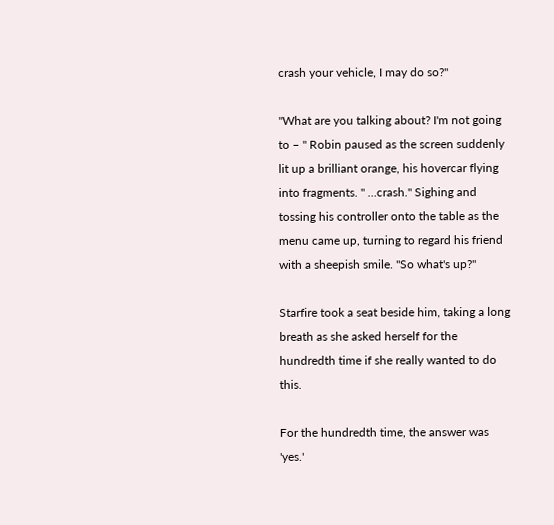crash your vehicle, I may do so?"

"What are you talking about? I'm not going to – " Robin paused as the screen suddenly lit up a brilliant orange, his hovercar flying into fragments. " …crash." Sighing and tossing his controller onto the table as the menu came up, turning to regard his friend with a sheepish smile. "So what's up?"

Starfire took a seat beside him, taking a long breath as she asked herself for the hundredth time if she really wanted to do this.

For the hundredth time, the answer was 'yes.'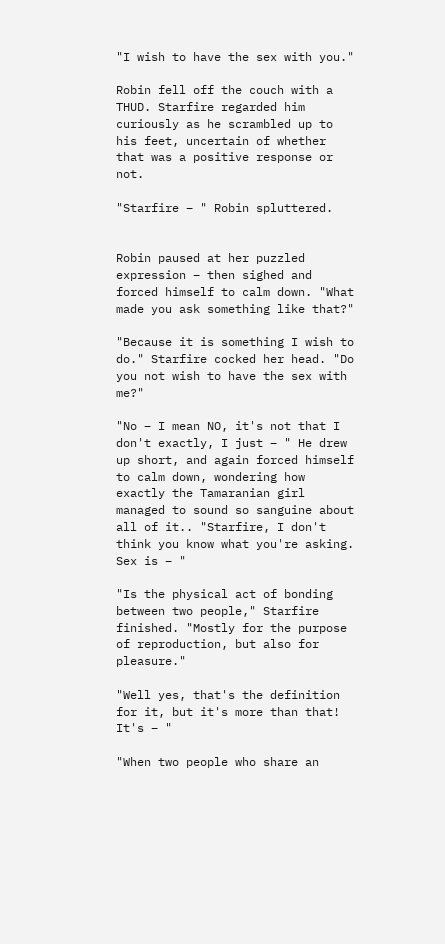"I wish to have the sex with you."

Robin fell off the couch with a THUD. Starfire regarded him curiously as he scrambled up to his feet, uncertain of whether that was a positive response or not.

"Starfire – " Robin spluttered.


Robin paused at her puzzled expression – then sighed and forced himself to calm down. "What made you ask something like that?"

"Because it is something I wish to do." Starfire cocked her head. "Do you not wish to have the sex with me?"

"No – I mean NO, it's not that I don't exactly, I just – " He drew up short, and again forced himself to calm down, wondering how exactly the Tamaranian girl managed to sound so sanguine about all of it.. "Starfire, I don't think you know what you're asking. Sex is – "

"Is the physical act of bonding between two people," Starfire finished. "Mostly for the purpose of reproduction, but also for pleasure."

"Well yes, that's the definition for it, but it's more than that! It's – "

"When two people who share an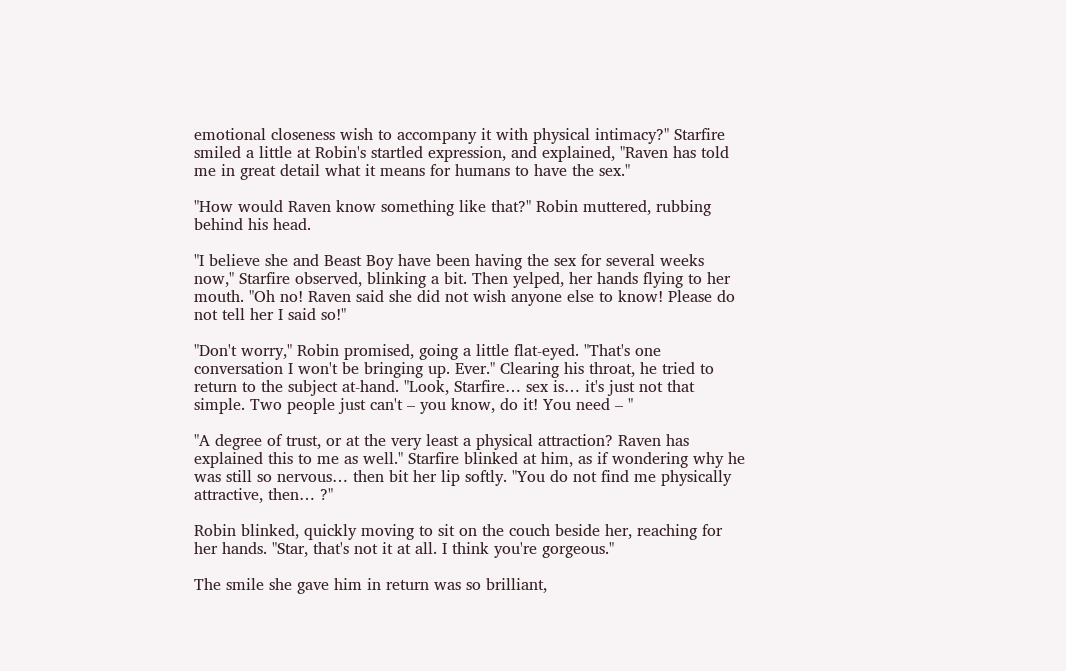emotional closeness wish to accompany it with physical intimacy?" Starfire smiled a little at Robin's startled expression, and explained, "Raven has told me in great detail what it means for humans to have the sex."

"How would Raven know something like that?" Robin muttered, rubbing behind his head.

"I believe she and Beast Boy have been having the sex for several weeks now," Starfire observed, blinking a bit. Then yelped, her hands flying to her mouth. "Oh no! Raven said she did not wish anyone else to know! Please do not tell her I said so!"

"Don't worry," Robin promised, going a little flat-eyed. "That's one conversation I won't be bringing up. Ever." Clearing his throat, he tried to return to the subject at-hand. "Look, Starfire… sex is… it's just not that simple. Two people just can't – you know, do it! You need – "

"A degree of trust, or at the very least a physical attraction? Raven has explained this to me as well." Starfire blinked at him, as if wondering why he was still so nervous… then bit her lip softly. "You do not find me physically attractive, then… ?"

Robin blinked, quickly moving to sit on the couch beside her, reaching for her hands. "Star, that's not it at all. I think you're gorgeous."

The smile she gave him in return was so brilliant,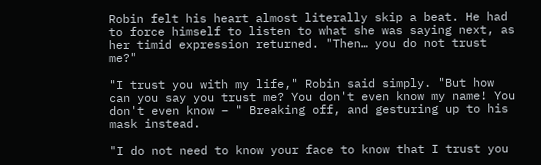Robin felt his heart almost literally skip a beat. He had to force himself to listen to what she was saying next, as her timid expression returned. "Then… you do not trust me?"

"I trust you with my life," Robin said simply. "But how can you say you trust me? You don't even know my name! You don't even know – " Breaking off, and gesturing up to his mask instead.

"I do not need to know your face to know that I trust you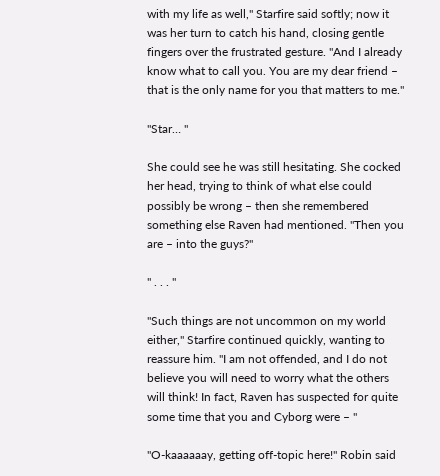with my life as well," Starfire said softly; now it was her turn to catch his hand, closing gentle fingers over the frustrated gesture. "And I already know what to call you. You are my dear friend – that is the only name for you that matters to me."

"Star… "

She could see he was still hesitating. She cocked her head, trying to think of what else could possibly be wrong – then she remembered something else Raven had mentioned. "Then you are – into the guys?"

" . . . "

"Such things are not uncommon on my world either," Starfire continued quickly, wanting to reassure him. "I am not offended, and I do not believe you will need to worry what the others will think! In fact, Raven has suspected for quite some time that you and Cyborg were – "

"O-kaaaaaay, getting off-topic here!" Robin said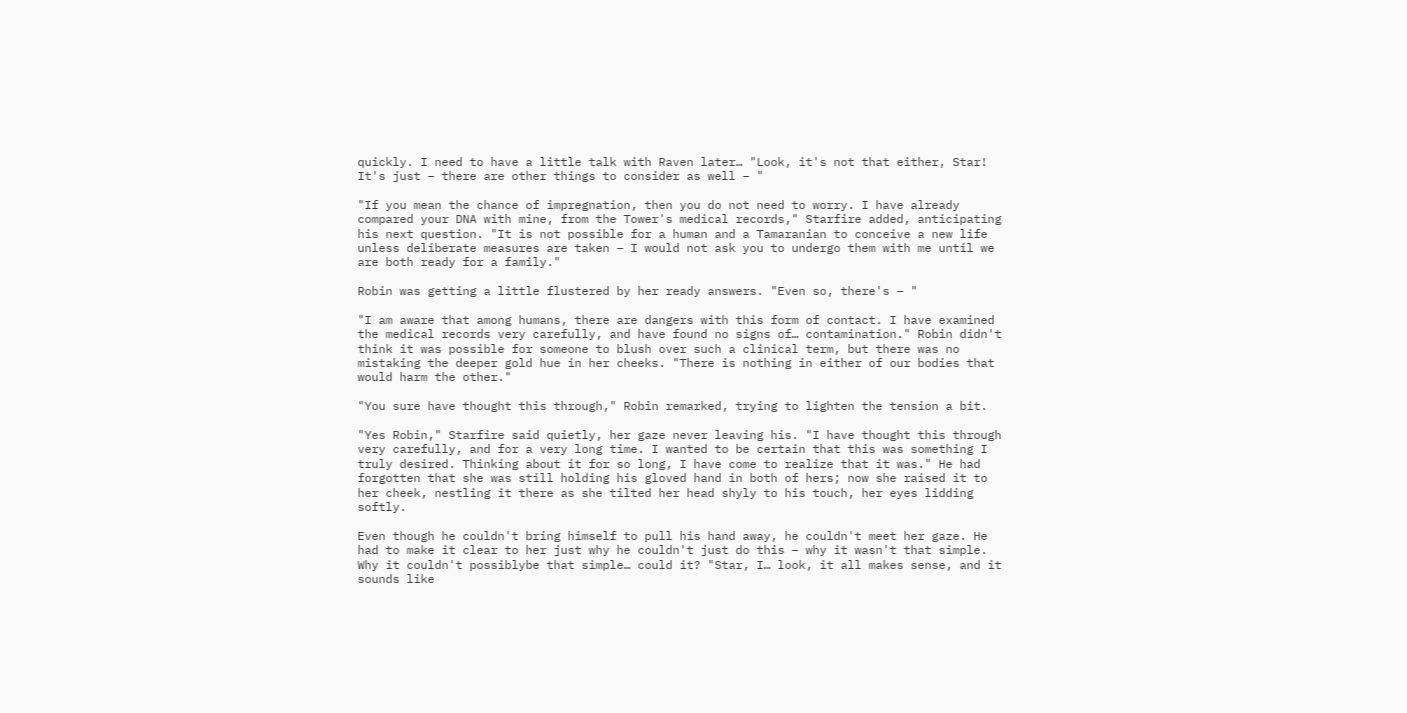quickly. I need to have a little talk with Raven later… "Look, it's not that either, Star! It's just – there are other things to consider as well – "

"If you mean the chance of impregnation, then you do not need to worry. I have already compared your DNA with mine, from the Tower's medical records," Starfire added, anticipating his next question. "It is not possible for a human and a Tamaranian to conceive a new life unless deliberate measures are taken – I would not ask you to undergo them with me until we are both ready for a family."

Robin was getting a little flustered by her ready answers. "Even so, there's – "

"I am aware that among humans, there are dangers with this form of contact. I have examined the medical records very carefully, and have found no signs of… contamination." Robin didn't think it was possible for someone to blush over such a clinical term, but there was no mistaking the deeper gold hue in her cheeks. "There is nothing in either of our bodies that would harm the other."

"You sure have thought this through," Robin remarked, trying to lighten the tension a bit.

"Yes Robin," Starfire said quietly, her gaze never leaving his. "I have thought this through very carefully, and for a very long time. I wanted to be certain that this was something I truly desired. Thinking about it for so long, I have come to realize that it was." He had forgotten that she was still holding his gloved hand in both of hers; now she raised it to her cheek, nestling it there as she tilted her head shyly to his touch, her eyes lidding softly.

Even though he couldn't bring himself to pull his hand away, he couldn't meet her gaze. He had to make it clear to her just why he couldn't just do this – why it wasn't that simple. Why it couldn't possiblybe that simple… could it? "Star, I… look, it all makes sense, and it sounds like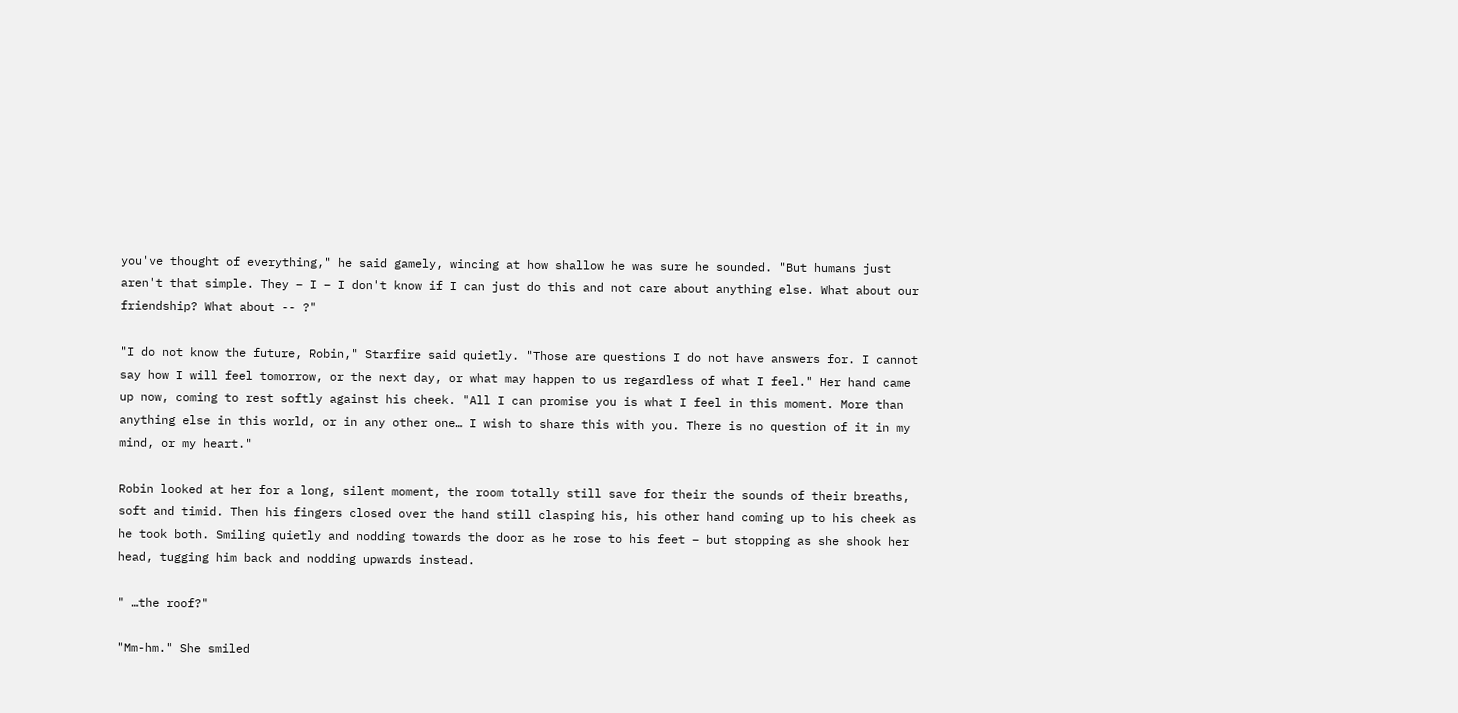you've thought of everything," he said gamely, wincing at how shallow he was sure he sounded. "But humans just aren't that simple. They – I – I don't know if I can just do this and not care about anything else. What about our friendship? What about -- ?"

"I do not know the future, Robin," Starfire said quietly. "Those are questions I do not have answers for. I cannot say how I will feel tomorrow, or the next day, or what may happen to us regardless of what I feel." Her hand came up now, coming to rest softly against his cheek. "All I can promise you is what I feel in this moment. More than anything else in this world, or in any other one… I wish to share this with you. There is no question of it in my mind, or my heart."

Robin looked at her for a long, silent moment, the room totally still save for their the sounds of their breaths, soft and timid. Then his fingers closed over the hand still clasping his, his other hand coming up to his cheek as he took both. Smiling quietly and nodding towards the door as he rose to his feet – but stopping as she shook her head, tugging him back and nodding upwards instead.

" …the roof?"

"Mm-hm." She smiled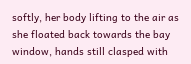softly, her body lifting to the air as she floated back towards the bay window, hands still clasped with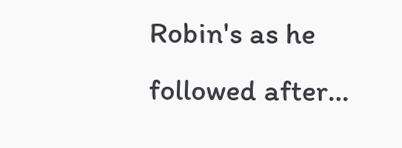Robin's as he followed after…